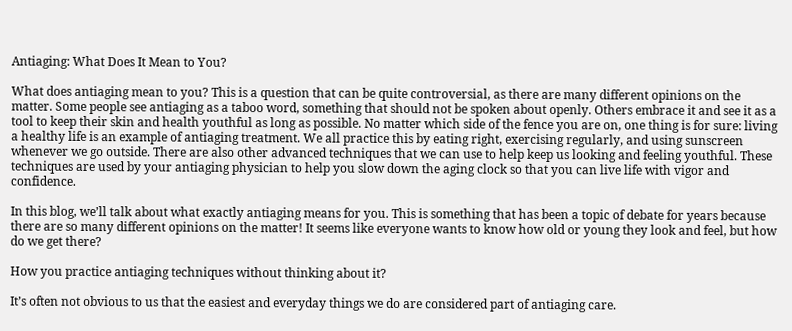Antiaging: What Does It Mean to You?

What does antiaging mean to you? This is a question that can be quite controversial, as there are many different opinions on the matter. Some people see antiaging as a taboo word, something that should not be spoken about openly. Others embrace it and see it as a tool to keep their skin and health youthful as long as possible. No matter which side of the fence you are on, one thing is for sure: living a healthy life is an example of antiaging treatment. We all practice this by eating right, exercising regularly, and using sunscreen whenever we go outside. There are also other advanced techniques that we can use to help keep us looking and feeling youthful. These techniques are used by your antiaging physician to help you slow down the aging clock so that you can live life with vigor and confidence.

In this blog, we’ll talk about what exactly antiaging means for you. This is something that has been a topic of debate for years because there are so many different opinions on the matter! It seems like everyone wants to know how old or young they look and feel, but how do we get there?

How you practice antiaging techniques without thinking about it?

It’s often not obvious to us that the easiest and everyday things we do are considered part of antiaging care.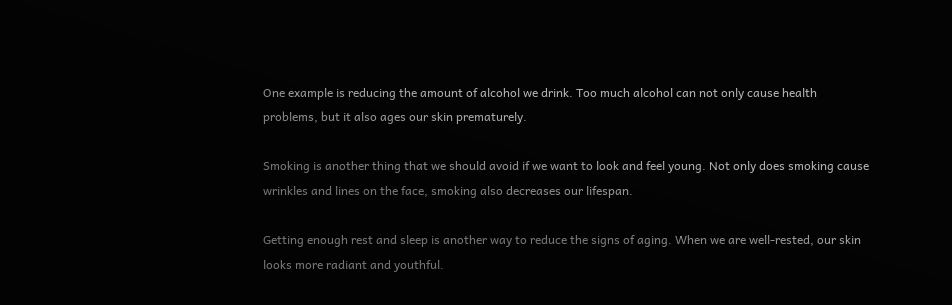One example is reducing the amount of alcohol we drink. Too much alcohol can not only cause health problems, but it also ages our skin prematurely.

Smoking is another thing that we should avoid if we want to look and feel young. Not only does smoking cause wrinkles and lines on the face, smoking also decreases our lifespan.

Getting enough rest and sleep is another way to reduce the signs of aging. When we are well-rested, our skin looks more radiant and youthful.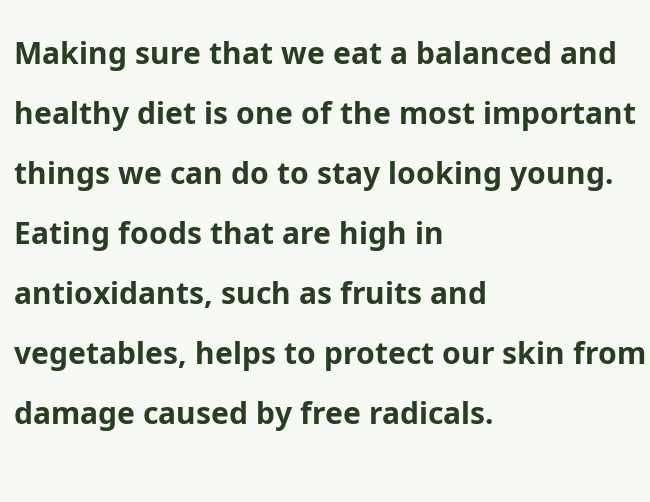Making sure that we eat a balanced and healthy diet is one of the most important things we can do to stay looking young. Eating foods that are high in antioxidants, such as fruits and vegetables, helps to protect our skin from damage caused by free radicals.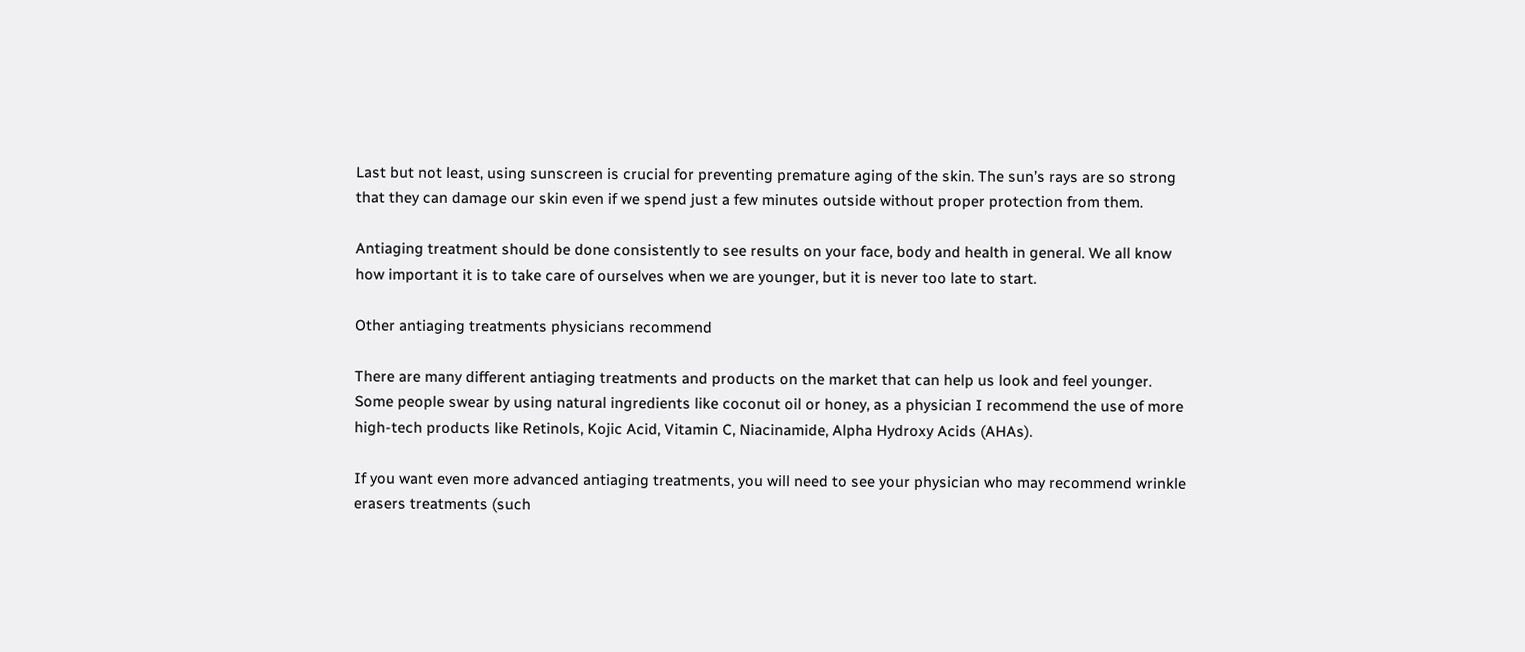Last but not least, using sunscreen is crucial for preventing premature aging of the skin. The sun’s rays are so strong that they can damage our skin even if we spend just a few minutes outside without proper protection from them.

Antiaging treatment should be done consistently to see results on your face, body and health in general. We all know how important it is to take care of ourselves when we are younger, but it is never too late to start.

Other antiaging treatments physicians recommend

There are many different antiaging treatments and products on the market that can help us look and feel younger. Some people swear by using natural ingredients like coconut oil or honey, as a physician I recommend the use of more high-tech products like Retinols, Kojic Acid, Vitamin C, Niacinamide, Alpha Hydroxy Acids (AHAs).

If you want even more advanced antiaging treatments, you will need to see your physician who may recommend wrinkle erasers treatments (such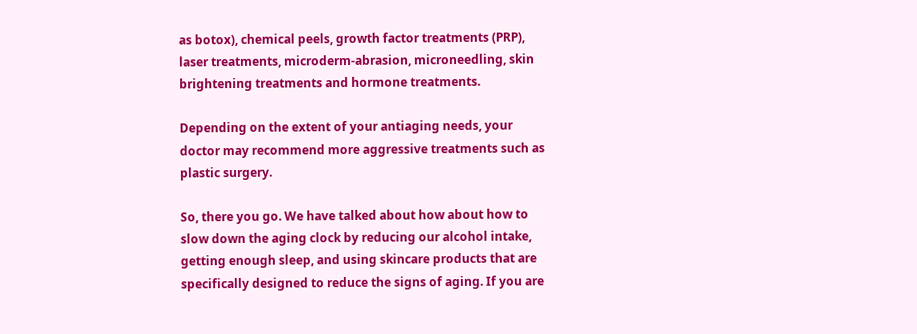as botox), chemical peels, growth factor treatments (PRP), laser treatments, microderm-abrasion, microneedling, skin brightening treatments and hormone treatments.

Depending on the extent of your antiaging needs, your doctor may recommend more aggressive treatments such as plastic surgery.

So, there you go. We have talked about how about how to slow down the aging clock by reducing our alcohol intake, getting enough sleep, and using skincare products that are specifically designed to reduce the signs of aging. If you are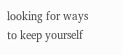looking for ways to keep yourself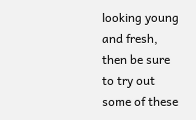looking young and fresh, then be sure to try out some of these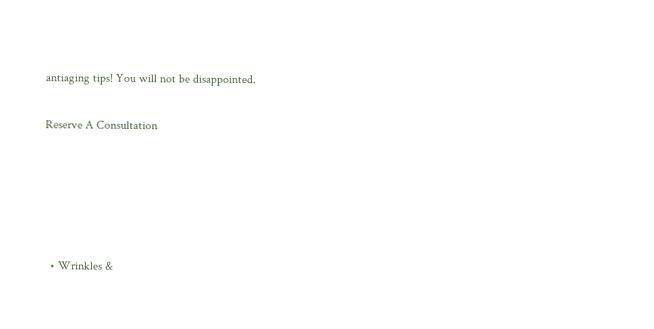antiaging tips! You will not be disappointed.

Reserve A Consultation





  • Wrinkles &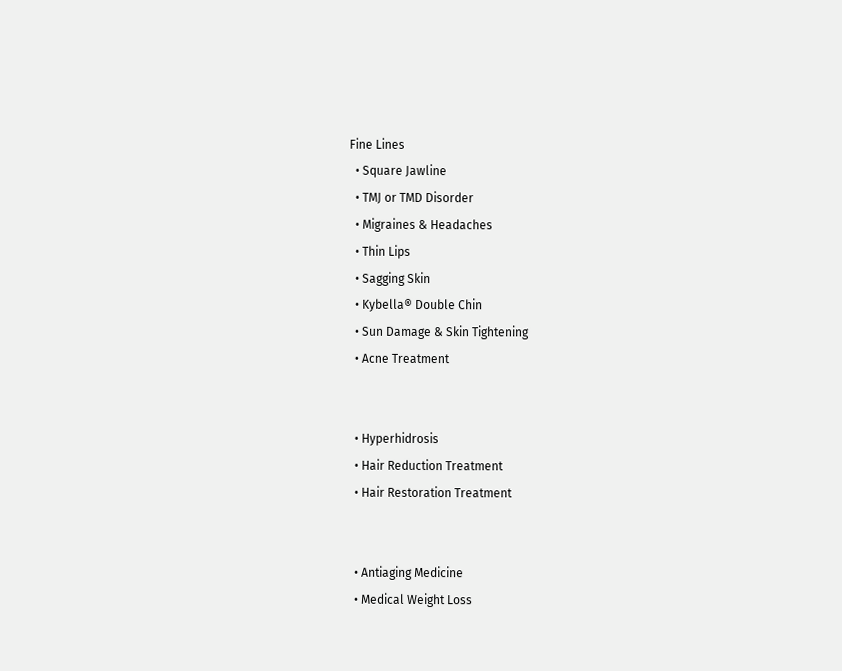Fine Lines
  • Square Jawline
  • TMJ or TMD Disorder
  • Migraines & Headaches
  • Thin Lips
  • Sagging Skin
  • Kybella® Double Chin
  • Sun Damage & Skin Tightening
  • Acne Treatment


  • Hyperhidrosis
  • Hair Reduction Treatment
  • Hair Restoration Treatment


  • Antiaging Medicine
  • Medical Weight Loss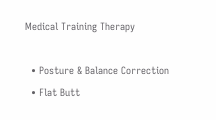Medical Training Therapy

  • Posture & Balance Correction
  • Flat Butt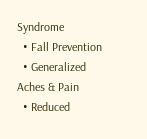Syndrome
  • Fall Prevention
  • Generalized Aches & Pain
  • Reduced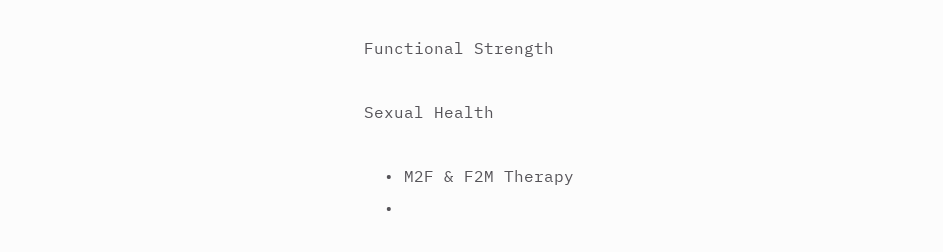Functional Strength

Sexual Health

  • M2F & F2M Therapy
  •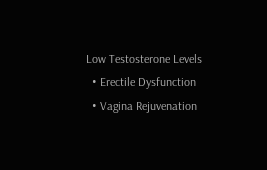Low Testosterone Levels
  • Erectile Dysfunction
  • Vagina Rejuvenation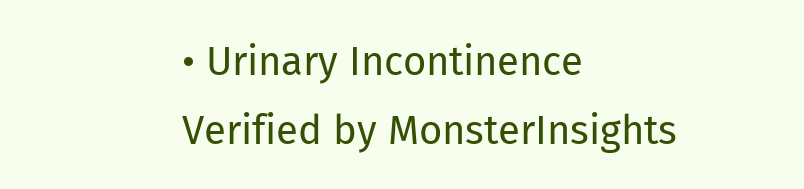• Urinary Incontinence
Verified by MonsterInsights